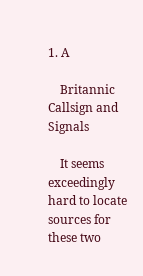1. A

    Britannic Callsign and Signals

    It seems exceedingly hard to locate sources for these two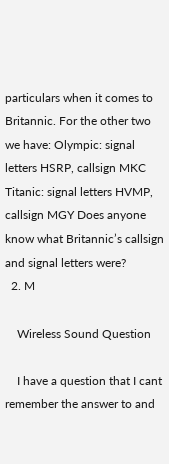particulars when it comes to Britannic. For the other two we have: Olympic: signal letters HSRP, callsign MKC Titanic: signal letters HVMP, callsign MGY Does anyone know what Britannic’s callsign and signal letters were?
  2. M

    Wireless Sound Question

    I have a question that I cant remember the answer to and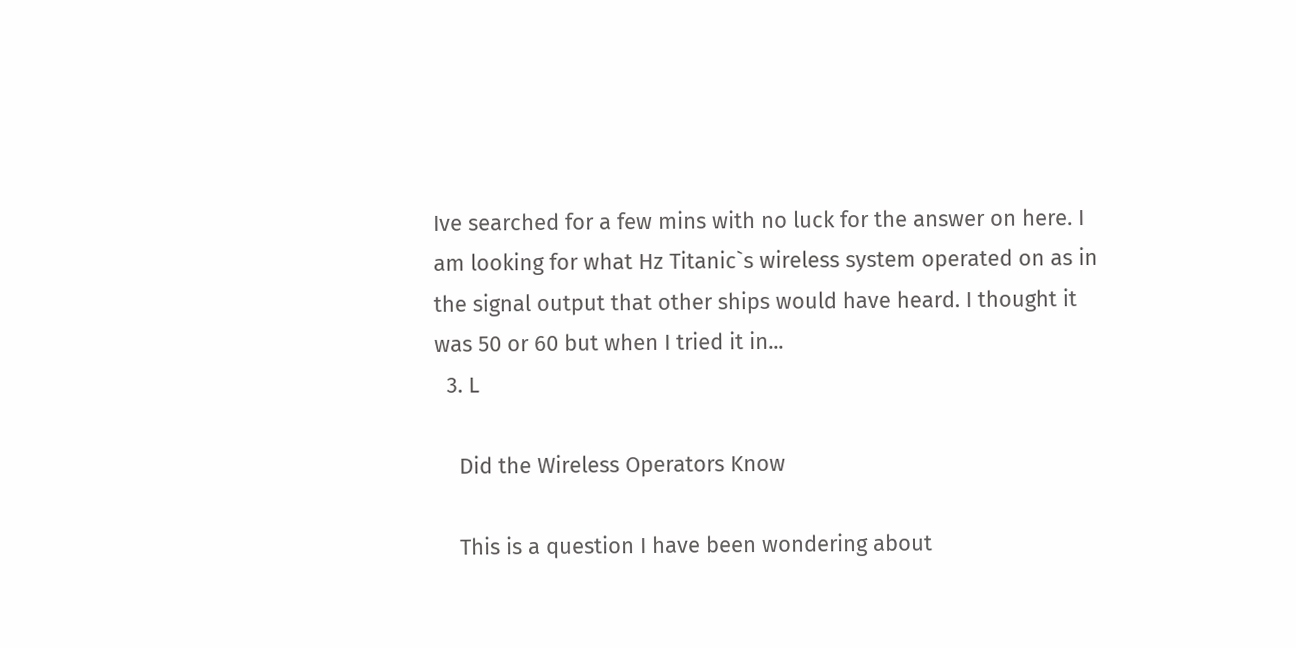Ive searched for a few mins with no luck for the answer on here. I am looking for what Hz Titanic`s wireless system operated on as in the signal output that other ships would have heard. I thought it was 50 or 60 but when I tried it in...
  3. L

    Did the Wireless Operators Know

    This is a question I have been wondering about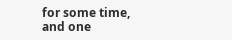for some time, and one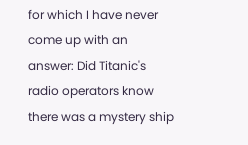for which I have never come up with an answer: Did Titanic's radio operators know there was a mystery ship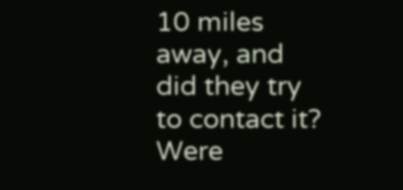10 miles away, and did they try to contact it? Were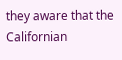they aware that the Californian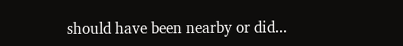should have been nearby or did...